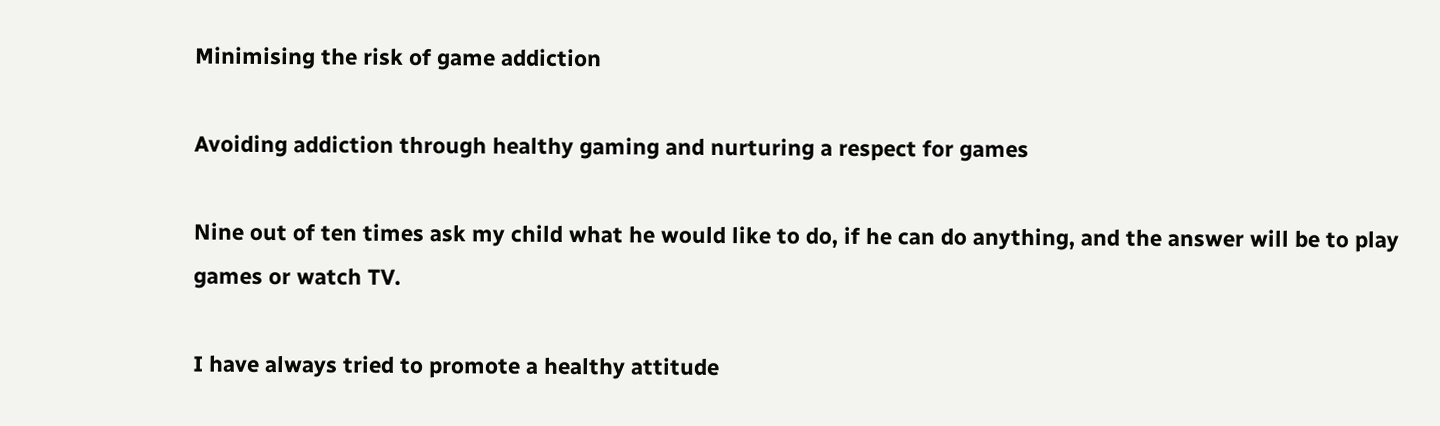Minimising the risk of game addiction

Avoiding addiction through healthy gaming and nurturing a respect for games

Nine out of ten times ask my child what he would like to do, if he can do anything, and the answer will be to play games or watch TV.

I have always tried to promote a healthy attitude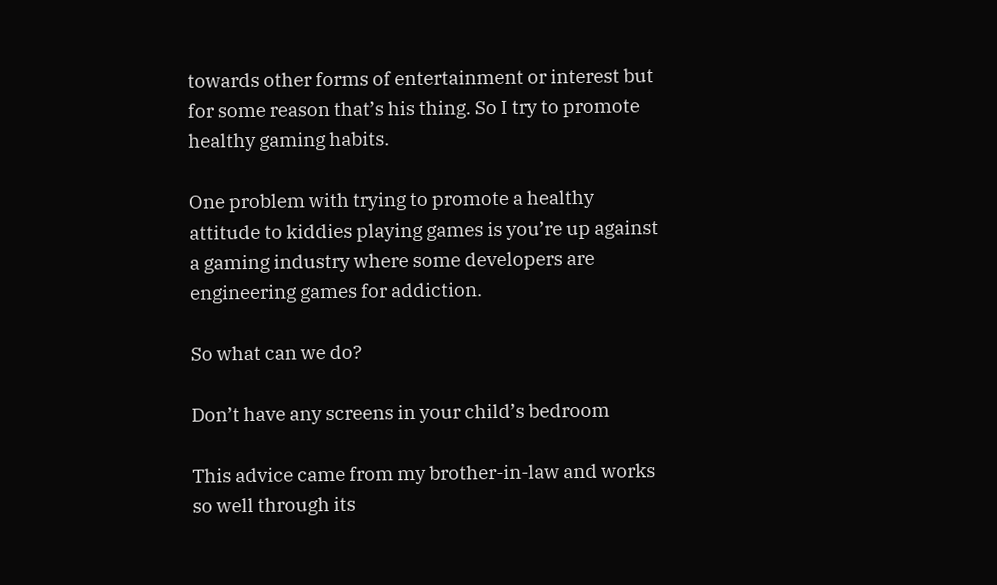towards other forms of entertainment or interest but for some reason that’s his thing. So I try to promote healthy gaming habits.

One problem with trying to promote a healthy attitude to kiddies playing games is you’re up against a gaming industry where some developers are engineering games for addiction.

So what can we do?

Don’t have any screens in your child’s bedroom

This advice came from my brother-in-law and works so well through its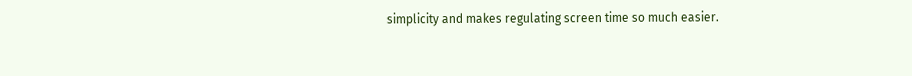simplicity and makes regulating screen time so much easier.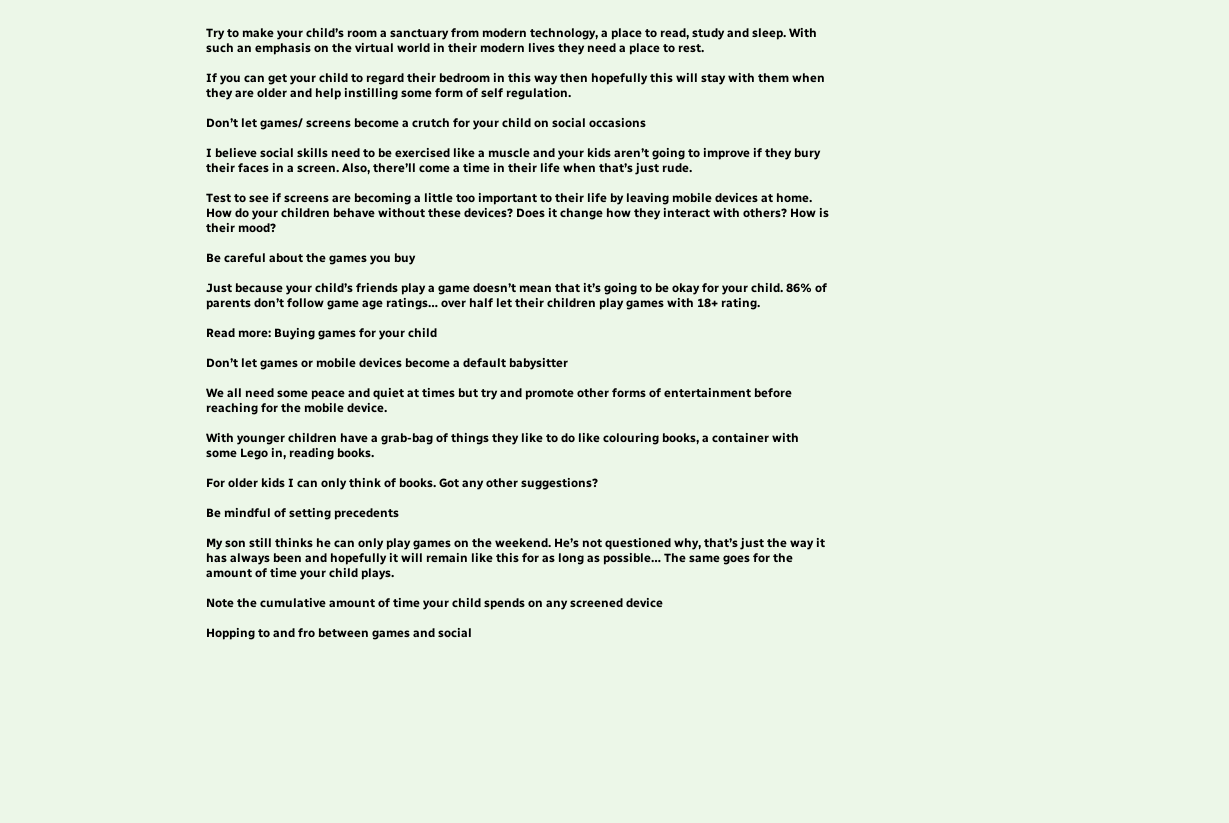Try to make your child’s room a sanctuary from modern technology, a place to read, study and sleep. With such an emphasis on the virtual world in their modern lives they need a place to rest.

If you can get your child to regard their bedroom in this way then hopefully this will stay with them when they are older and help instilling some form of self regulation.

Don’t let games/ screens become a crutch for your child on social occasions

I believe social skills need to be exercised like a muscle and your kids aren’t going to improve if they bury their faces in a screen. Also, there’ll come a time in their life when that’s just rude.

Test to see if screens are becoming a little too important to their life by leaving mobile devices at home. How do your children behave without these devices? Does it change how they interact with others? How is their mood?

Be careful about the games you buy

Just because your child’s friends play a game doesn’t mean that it’s going to be okay for your child. 86% of parents don’t follow game age ratings… over half let their children play games with 18+ rating.

Read more: Buying games for your child

Don’t let games or mobile devices become a default babysitter

We all need some peace and quiet at times but try and promote other forms of entertainment before reaching for the mobile device.

With younger children have a grab-bag of things they like to do like colouring books, a container with some Lego in, reading books.

For older kids I can only think of books. Got any other suggestions?

Be mindful of setting precedents

My son still thinks he can only play games on the weekend. He’s not questioned why, that’s just the way it has always been and hopefully it will remain like this for as long as possible… The same goes for the amount of time your child plays.

Note the cumulative amount of time your child spends on any screened device

Hopping to and fro between games and social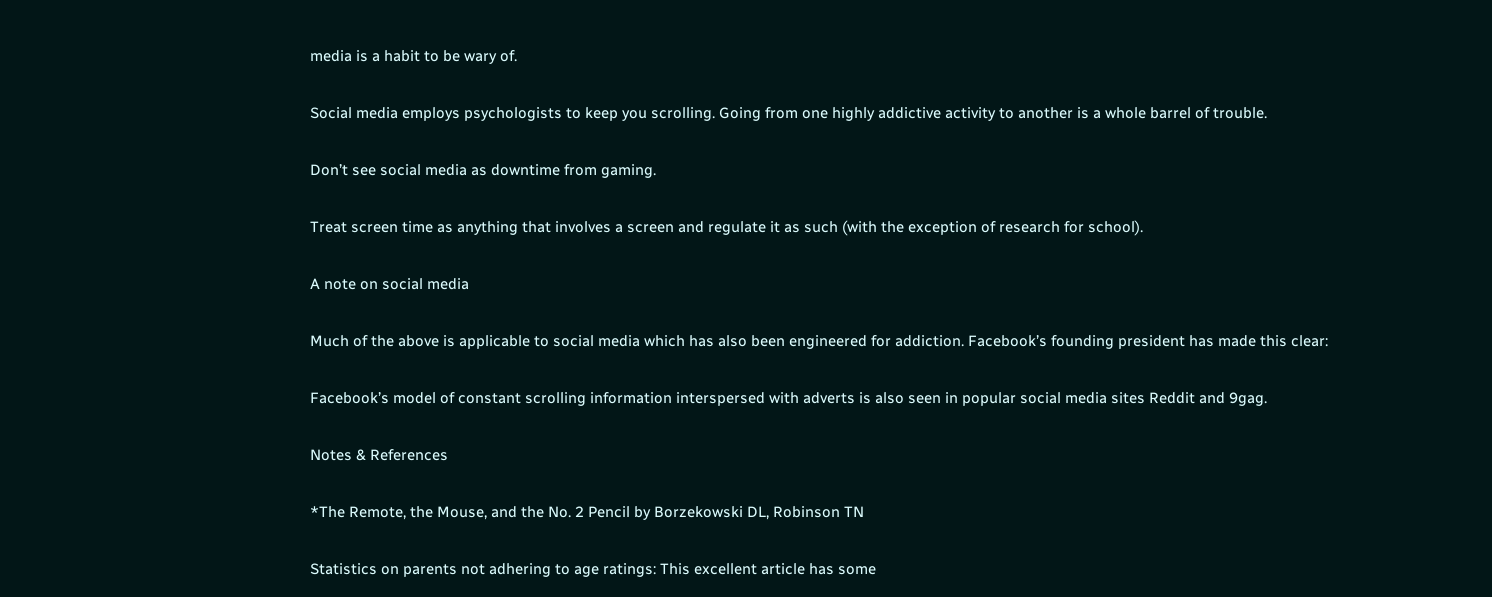media is a habit to be wary of.

Social media employs psychologists to keep you scrolling. Going from one highly addictive activity to another is a whole barrel of trouble.

Don’t see social media as downtime from gaming.

Treat screen time as anything that involves a screen and regulate it as such (with the exception of research for school).

A note on social media

Much of the above is applicable to social media which has also been engineered for addiction. Facebook’s founding president has made this clear:

Facebook’s model of constant scrolling information interspersed with adverts is also seen in popular social media sites Reddit and 9gag.

Notes & References

*The Remote, the Mouse, and the No. 2 Pencil by Borzekowski DL, Robinson TN

Statistics on parents not adhering to age ratings: This excellent article has some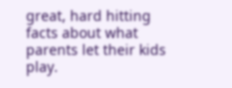great, hard hitting facts about what parents let their kids play.